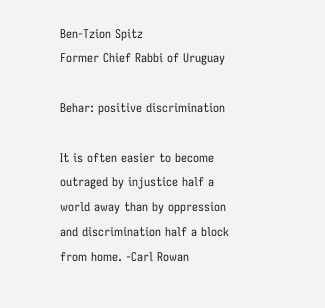Ben-Tzion Spitz
Former Chief Rabbi of Uruguay

Behar: positive discrimination

It is often easier to become outraged by injustice half a world away than by oppression and discrimination half a block from home. -Carl Rowan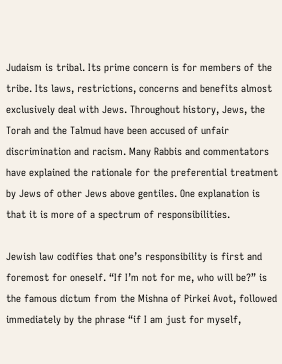Judaism is tribal. Its prime concern is for members of the tribe. Its laws, restrictions, concerns and benefits almost exclusively deal with Jews. Throughout history, Jews, the Torah and the Talmud have been accused of unfair discrimination and racism. Many Rabbis and commentators have explained the rationale for the preferential treatment by Jews of other Jews above gentiles. One explanation is that it is more of a spectrum of responsibilities.

Jewish law codifies that one’s responsibility is first and foremost for oneself. “If I’m not for me, who will be?” is the famous dictum from the Mishna of Pirkei Avot, followed immediately by the phrase “if I am just for myself,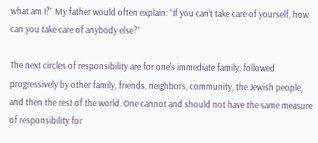what am I?” My father would often explain: “If you can’t take care of yourself, how can you take care of anybody else?”

The next circles of responsibility are for one’s immediate family, followed progressively by other family, friends, neighbors, community, the Jewish people, and then the rest of the world. One cannot and should not have the same measure of responsibility for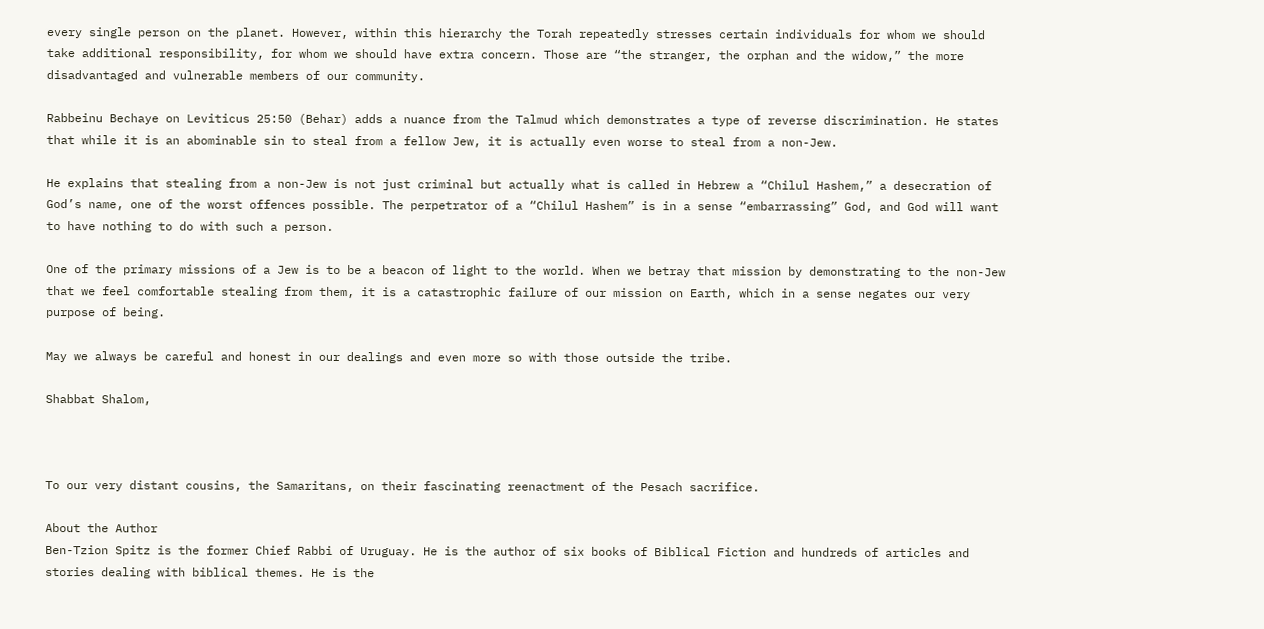every single person on the planet. However, within this hierarchy the Torah repeatedly stresses certain individuals for whom we should take additional responsibility, for whom we should have extra concern. Those are “the stranger, the orphan and the widow,” the more disadvantaged and vulnerable members of our community.

Rabbeinu Bechaye on Leviticus 25:50 (Behar) adds a nuance from the Talmud which demonstrates a type of reverse discrimination. He states that while it is an abominable sin to steal from a fellow Jew, it is actually even worse to steal from a non-Jew.

He explains that stealing from a non-Jew is not just criminal but actually what is called in Hebrew a “Chilul Hashem,” a desecration of God’s name, one of the worst offences possible. The perpetrator of a “Chilul Hashem” is in a sense “embarrassing” God, and God will want to have nothing to do with such a person.

One of the primary missions of a Jew is to be a beacon of light to the world. When we betray that mission by demonstrating to the non-Jew that we feel comfortable stealing from them, it is a catastrophic failure of our mission on Earth, which in a sense negates our very purpose of being.

May we always be careful and honest in our dealings and even more so with those outside the tribe.

Shabbat Shalom,



To our very distant cousins, the Samaritans, on their fascinating reenactment of the Pesach sacrifice.

About the Author
Ben-Tzion Spitz is the former Chief Rabbi of Uruguay. He is the author of six books of Biblical Fiction and hundreds of articles and stories dealing with biblical themes. He is the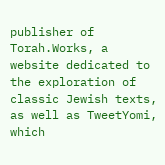publisher of Torah.Works, a website dedicated to the exploration of classic Jewish texts, as well as TweetYomi, which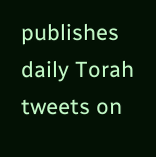publishes daily Torah tweets on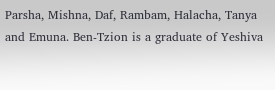Parsha, Mishna, Daf, Rambam, Halacha, Tanya and Emuna. Ben-Tzion is a graduate of Yeshiva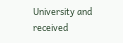University and received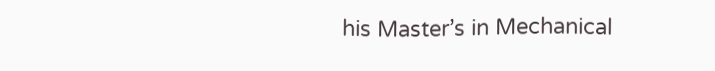his Master’s in Mechanical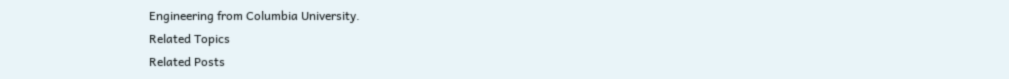Engineering from Columbia University.
Related Topics
Related Posts